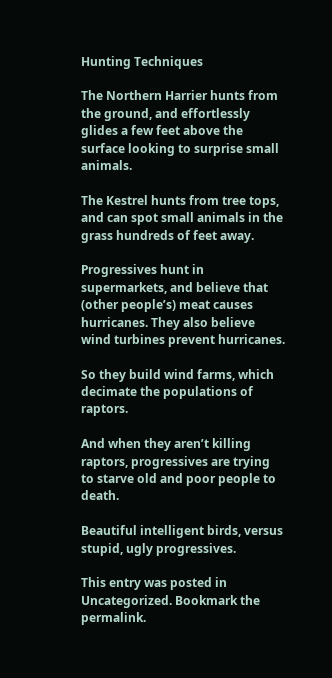Hunting Techniques

The Northern Harrier hunts from the ground, and effortlessly glides a few feet above the surface looking to surprise small animals.

The Kestrel hunts from tree tops, and can spot small animals in the grass hundreds of feet away.

Progressives hunt in supermarkets, and believe that (other people’s) meat causes hurricanes. They also believe wind turbines prevent hurricanes.

So they build wind farms, which decimate the populations of raptors.

And when they aren’t killing raptors, progressives are trying to starve old and poor people to death.

Beautiful intelligent birds, versus stupid, ugly progressives.

This entry was posted in Uncategorized. Bookmark the permalink.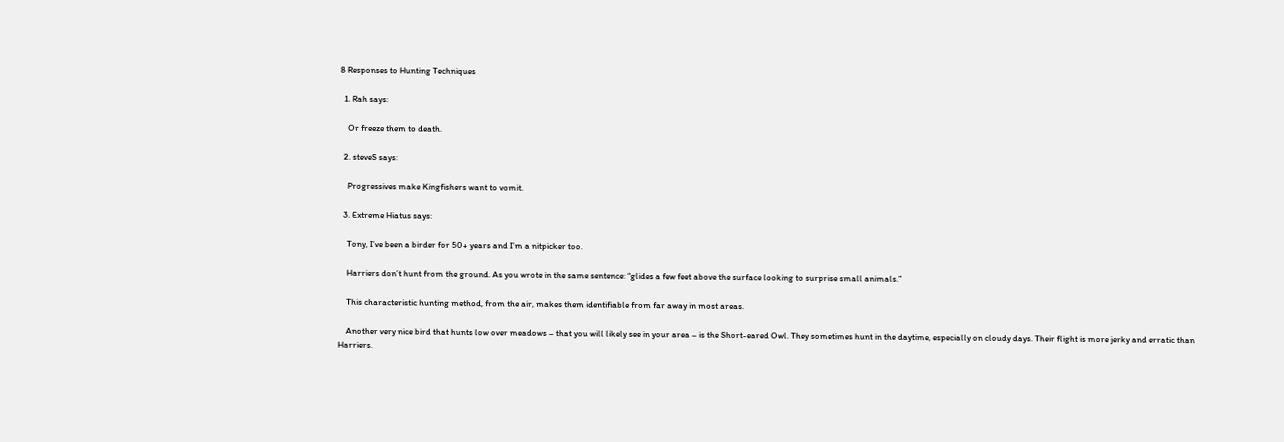8 Responses to Hunting Techniques

  1. Rah says:

    Or freeze them to death.

  2. steveS says:

    Progressives make Kingfishers want to vomit.

  3. Extreme Hiatus says:

    Tony, I’ve been a birder for 50+ years and I’m a nitpicker too.

    Harriers don’t hunt from the ground. As you wrote in the same sentence: “glides a few feet above the surface looking to surprise small animals.”

    This characteristic hunting method, from the air, makes them identifiable from far away in most areas.

    Another very nice bird that hunts low over meadows – that you will likely see in your area – is the Short-eared Owl. They sometimes hunt in the daytime, especially on cloudy days. Their flight is more jerky and erratic than Harriers.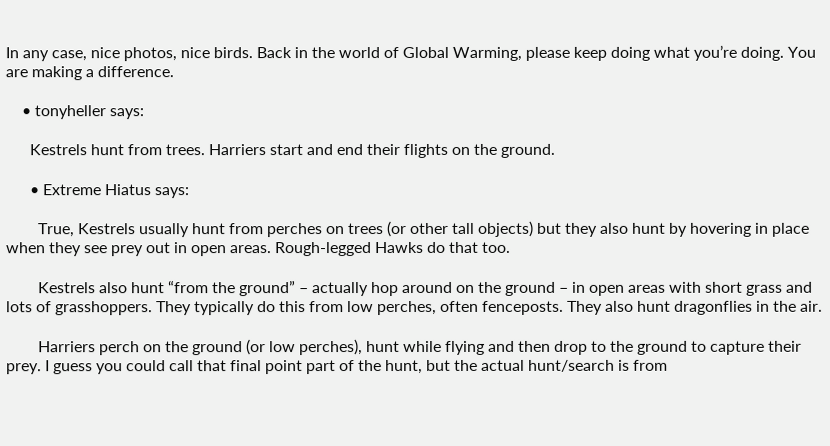In any case, nice photos, nice birds. Back in the world of Global Warming, please keep doing what you’re doing. You are making a difference.

    • tonyheller says:

      Kestrels hunt from trees. Harriers start and end their flights on the ground.

      • Extreme Hiatus says:

        True, Kestrels usually hunt from perches on trees (or other tall objects) but they also hunt by hovering in place when they see prey out in open areas. Rough-legged Hawks do that too.

        Kestrels also hunt “from the ground” – actually hop around on the ground – in open areas with short grass and lots of grasshoppers. They typically do this from low perches, often fenceposts. They also hunt dragonflies in the air.

        Harriers perch on the ground (or low perches), hunt while flying and then drop to the ground to capture their prey. I guess you could call that final point part of the hunt, but the actual hunt/search is from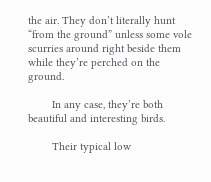the air. They don’t literally hunt “from the ground” unless some vole scurries around right beside them while they’re perched on the ground.

        In any case, they’re both beautiful and interesting birds.

        Their typical low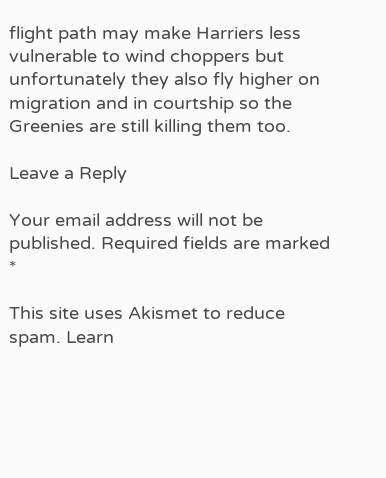flight path may make Harriers less vulnerable to wind choppers but unfortunately they also fly higher on migration and in courtship so the Greenies are still killing them too.

Leave a Reply

Your email address will not be published. Required fields are marked *

This site uses Akismet to reduce spam. Learn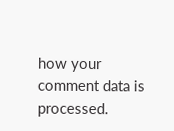how your comment data is processed.